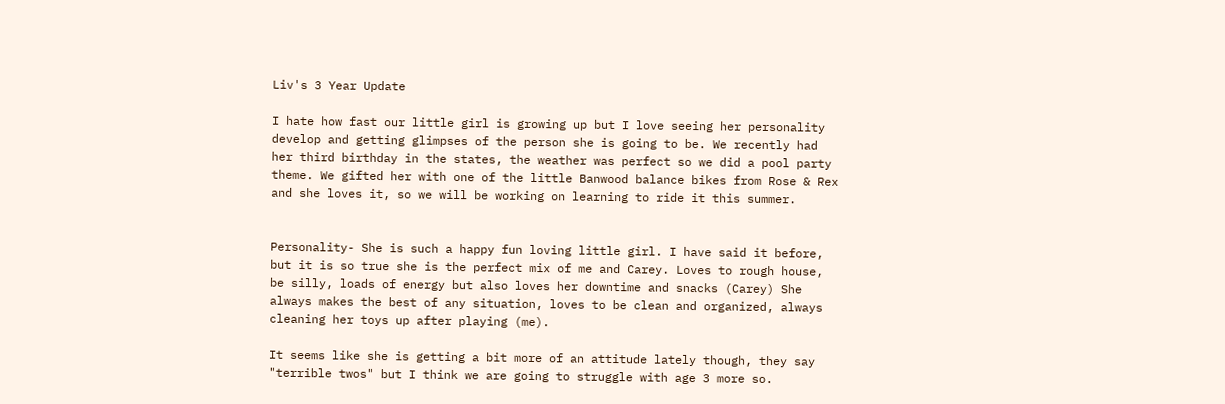Liv's 3 Year Update

I hate how fast our little girl is growing up but I love seeing her personality develop and getting glimpses of the person she is going to be. We recently had her third birthday in the states, the weather was perfect so we did a pool party theme. We gifted her with one of the little Banwood balance bikes from Rose & Rex and she loves it, so we will be working on learning to ride it this summer.


Personality- She is such a happy fun loving little girl. I have said it before, but it is so true she is the perfect mix of me and Carey. Loves to rough house, be silly, loads of energy but also loves her downtime and snacks (Carey) She always makes the best of any situation, loves to be clean and organized, always cleaning her toys up after playing (me).

It seems like she is getting a bit more of an attitude lately though, they say "terrible twos" but I think we are going to struggle with age 3 more so.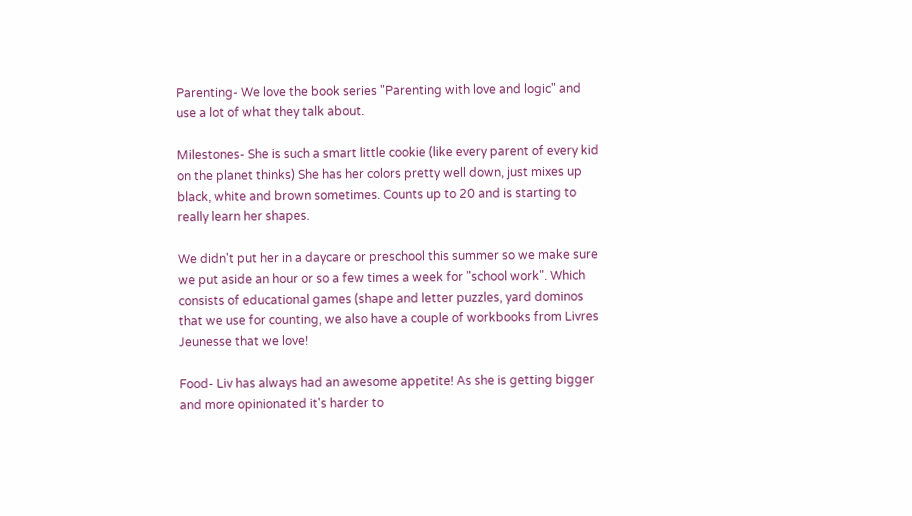Parenting- We love the book series "Parenting with love and logic" and use a lot of what they talk about.

Milestones- She is such a smart little cookie (like every parent of every kid on the planet thinks) She has her colors pretty well down, just mixes up black, white and brown sometimes. Counts up to 20 and is starting to really learn her shapes.

We didn't put her in a daycare or preschool this summer so we make sure we put aside an hour or so a few times a week for "school work". Which consists of educational games (shape and letter puzzles, yard dominos that we use for counting, we also have a couple of workbooks from Livres Jeunesse that we love!

Food- Liv has always had an awesome appetite! As she is getting bigger and more opinionated it's harder to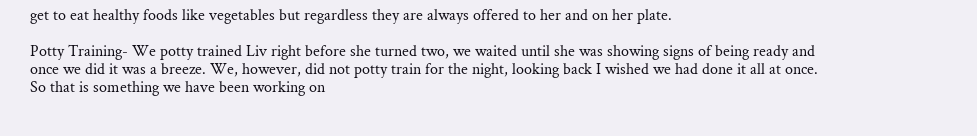get to eat healthy foods like vegetables but regardless they are always offered to her and on her plate.

Potty Training- We potty trained Liv right before she turned two, we waited until she was showing signs of being ready and once we did it was a breeze. We, however, did not potty train for the night, looking back I wished we had done it all at once. So that is something we have been working on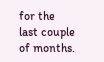for the last couple of months.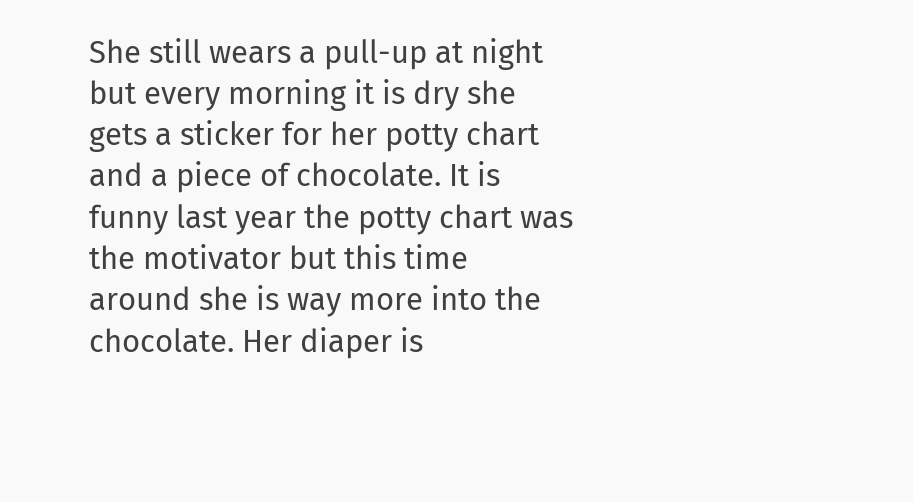She still wears a pull-up at night but every morning it is dry she gets a sticker for her potty chart and a piece of chocolate. It is funny last year the potty chart was the motivator but this time around she is way more into the chocolate. Her diaper is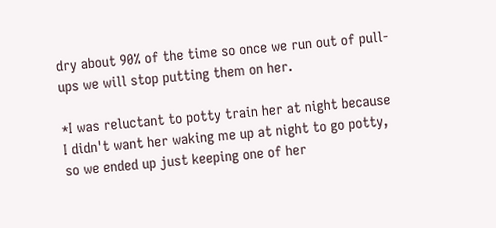dry about 90% of the time so once we run out of pull-ups we will stop putting them on her.

*I was reluctant to potty train her at night because I didn't want her waking me up at night to go potty, so we ended up just keeping one of her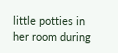little potties in her room during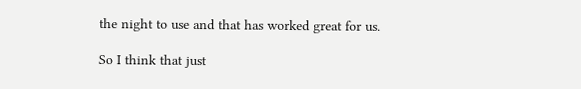the night to use and that has worked great for us.

So I think that just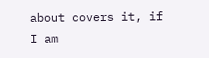about covers it, if I am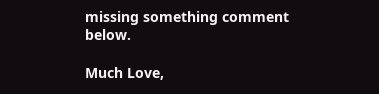missing something comment below.

Much Love,